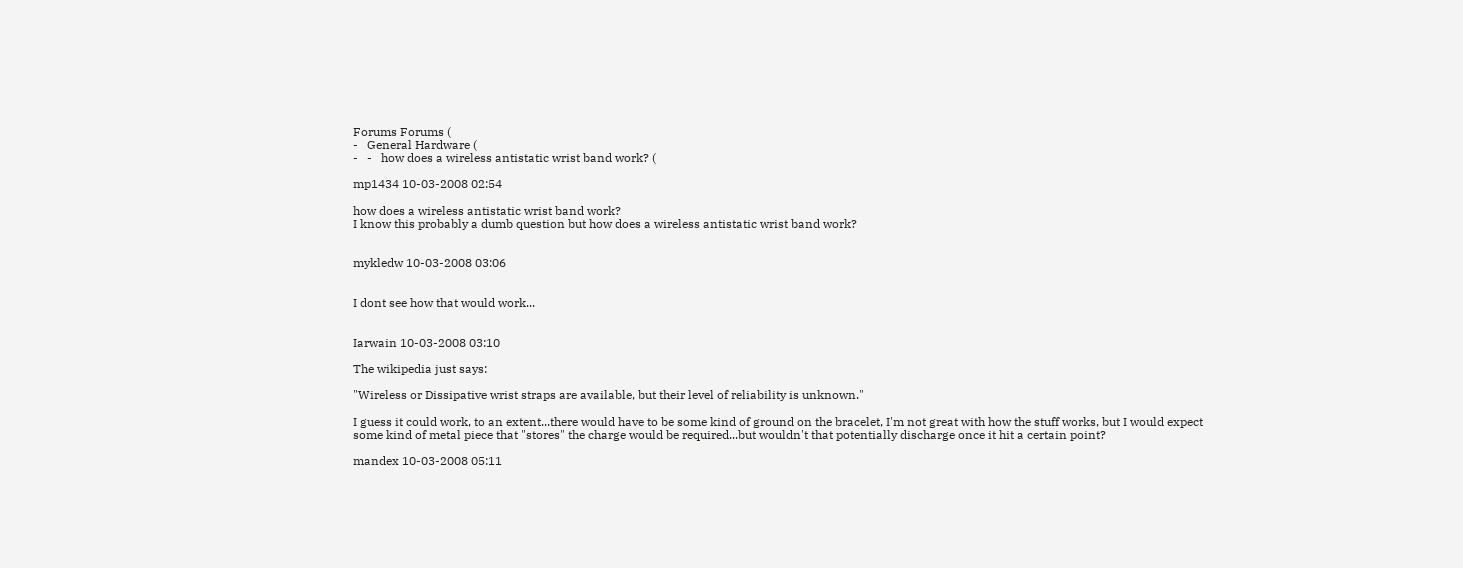Forums Forums (
-   General Hardware (
-   -   how does a wireless antistatic wrist band work? (

mp1434 10-03-2008 02:54

how does a wireless antistatic wrist band work?
I know this probably a dumb question but how does a wireless antistatic wrist band work?


mykledw 10-03-2008 03:06


I dont see how that would work...


Iarwain 10-03-2008 03:10

The wikipedia just says:

"Wireless or Dissipative wrist straps are available, but their level of reliability is unknown."

I guess it could work, to an extent...there would have to be some kind of ground on the bracelet, I'm not great with how the stuff works, but I would expect some kind of metal piece that "stores" the charge would be required...but wouldn't that potentially discharge once it hit a certain point?

mandex 10-03-2008 05:11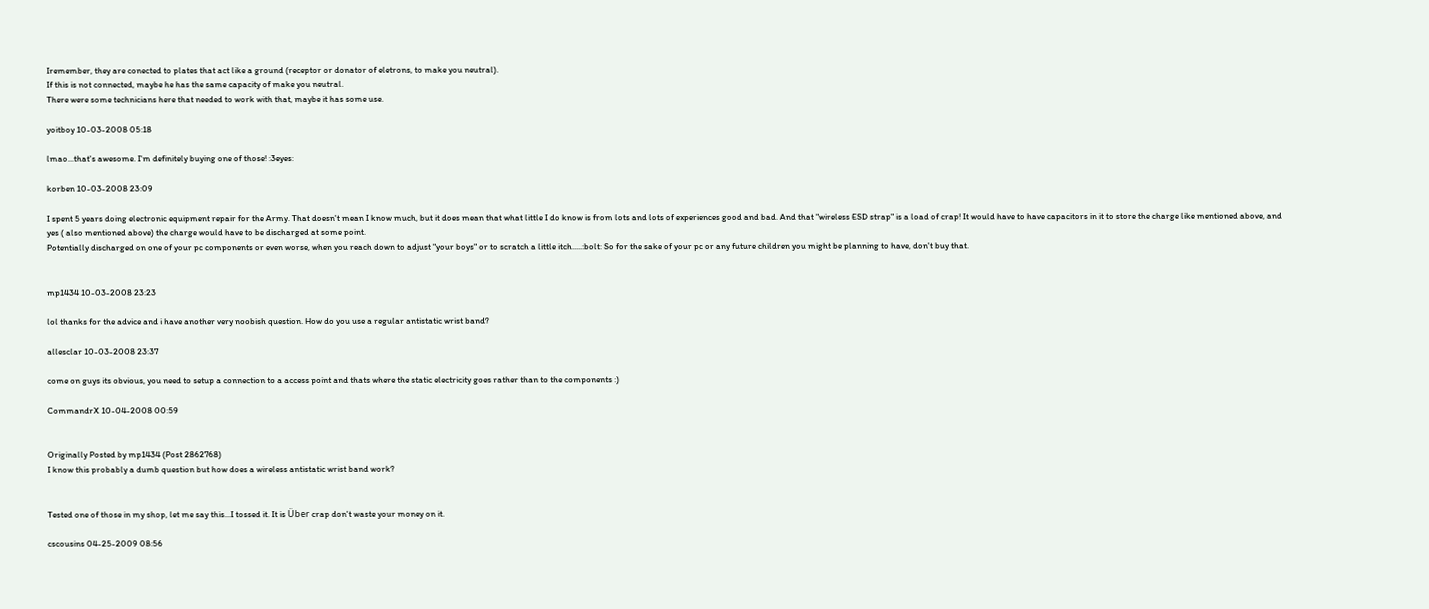Iremember, they are conected to plates that act like a ground (receptor or donator of eletrons, to make you neutral).
If this is not connected, maybe he has the same capacity of make you neutral.
There were some technicians here that needed to work with that, maybe it has some use.

yoitboy 10-03-2008 05:18

lmao...that's awesome. I'm definitely buying one of those! :3eyes:

korben 10-03-2008 23:09

I spent 5 years doing electronic equipment repair for the Army. That doesn't mean I know much, but it does mean that what little I do know is from lots and lots of experiences good and bad. And that "wireless ESD strap" is a load of crap! It would have to have capacitors in it to store the charge like mentioned above, and yes ( also mentioned above) the charge would have to be discharged at some point.
Potentially discharged on one of your pc components or even worse, when you reach down to adjust "your boys" or to scratch a little itch.....:bolt: So for the sake of your pc or any future children you might be planning to have, don't buy that.


mp1434 10-03-2008 23:23

lol thanks for the advice and i have another very noobish question. How do you use a regular antistatic wrist band?

allesclar 10-03-2008 23:37

come on guys its obvious, you need to setup a connection to a access point and thats where the static electricity goes rather than to the components :)

CommandrX 10-04-2008 00:59


Originally Posted by mp1434 (Post 2862768)
I know this probably a dumb question but how does a wireless antistatic wrist band work?


Tested one of those in my shop, let me say this...I tossed it. It is Über crap don't waste your money on it.

cscousins 04-25-2009 08:56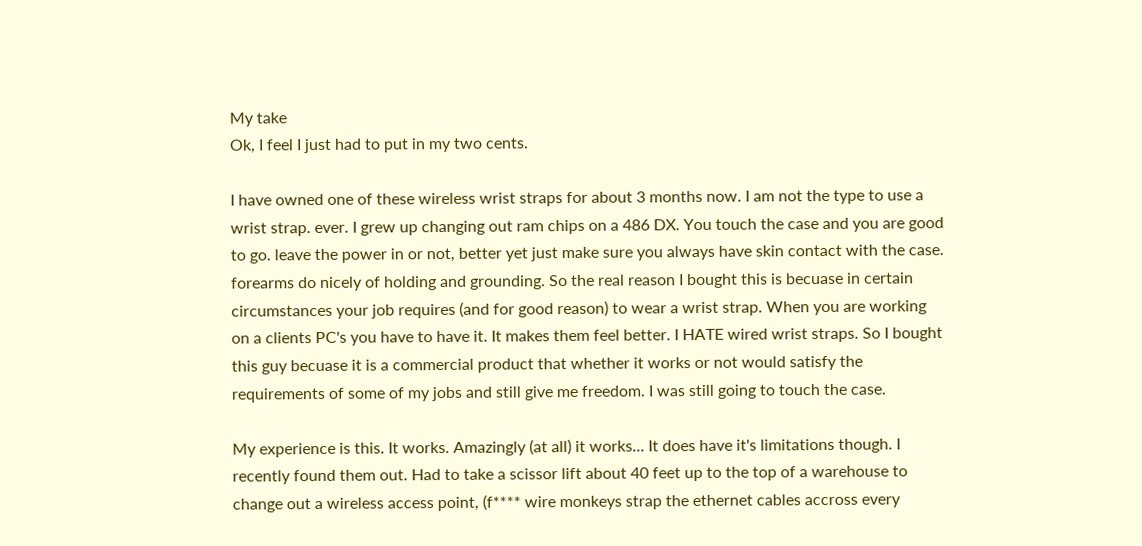My take
Ok, I feel I just had to put in my two cents.

I have owned one of these wireless wrist straps for about 3 months now. I am not the type to use a wrist strap. ever. I grew up changing out ram chips on a 486 DX. You touch the case and you are good to go. leave the power in or not, better yet just make sure you always have skin contact with the case. forearms do nicely of holding and grounding. So the real reason I bought this is becuase in certain circumstances your job requires (and for good reason) to wear a wrist strap. When you are working on a clients PC's you have to have it. It makes them feel better. I HATE wired wrist straps. So I bought this guy becuase it is a commercial product that whether it works or not would satisfy the requirements of some of my jobs and still give me freedom. I was still going to touch the case.

My experience is this. It works. Amazingly (at all) it works... It does have it's limitations though. I recently found them out. Had to take a scissor lift about 40 feet up to the top of a warehouse to change out a wireless access point, (f**** wire monkeys strap the ethernet cables accross every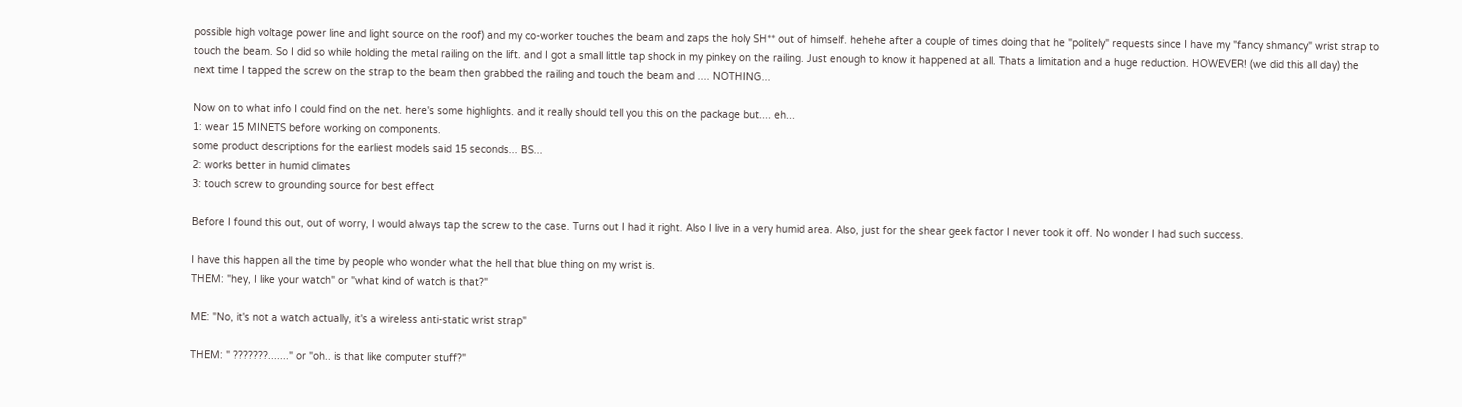possible high voltage power line and light source on the roof) and my co-worker touches the beam and zaps the holy SH** out of himself. hehehe after a couple of times doing that he "politely" requests since I have my "fancy shmancy" wrist strap to touch the beam. So I did so while holding the metal railing on the lift. and I got a small little tap shock in my pinkey on the railing. Just enough to know it happened at all. Thats a limitation and a huge reduction. HOWEVER! (we did this all day) the next time I tapped the screw on the strap to the beam then grabbed the railing and touch the beam and .... NOTHING...

Now on to what info I could find on the net. here's some highlights. and it really should tell you this on the package but.... eh...
1: wear 15 MINETS before working on components.
some product descriptions for the earliest models said 15 seconds... BS...
2: works better in humid climates
3: touch screw to grounding source for best effect

Before I found this out, out of worry, I would always tap the screw to the case. Turns out I had it right. Also I live in a very humid area. Also, just for the shear geek factor I never took it off. No wonder I had such success.

I have this happen all the time by people who wonder what the hell that blue thing on my wrist is.
THEM: "hey, I like your watch" or "what kind of watch is that?"

ME: "No, it's not a watch actually, it's a wireless anti-static wrist strap"

THEM: " ???????......." or "oh.. is that like computer stuff?"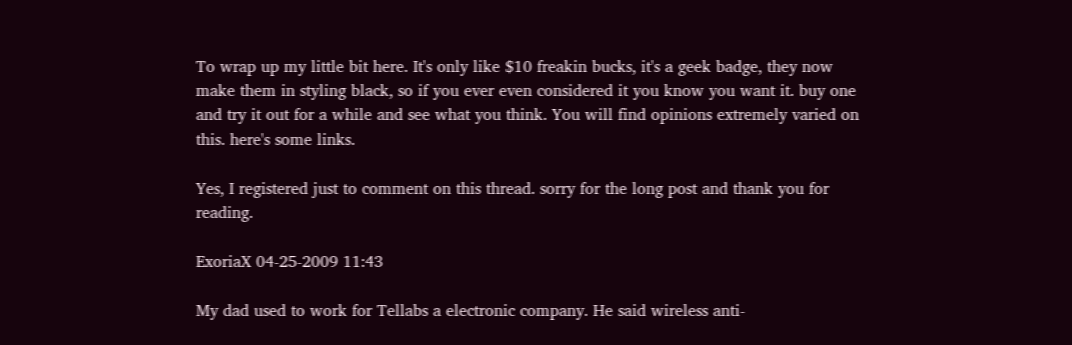To wrap up my little bit here. It's only like $10 freakin bucks, it's a geek badge, they now make them in styling black, so if you ever even considered it you know you want it. buy one and try it out for a while and see what you think. You will find opinions extremely varied on this. here's some links.

Yes, I registered just to comment on this thread. sorry for the long post and thank you for reading.

ExoriaX 04-25-2009 11:43

My dad used to work for Tellabs a electronic company. He said wireless anti-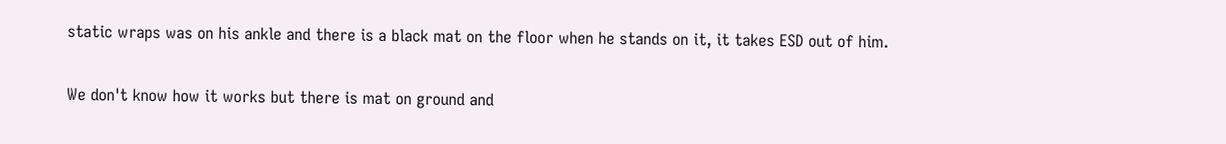static wraps was on his ankle and there is a black mat on the floor when he stands on it, it takes ESD out of him.

We don't know how it works but there is mat on ground and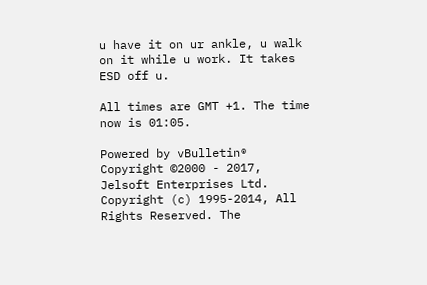u have it on ur ankle, u walk on it while u work. It takes ESD off u.

All times are GMT +1. The time now is 01:05.

Powered by vBulletin®
Copyright ©2000 - 2017, Jelsoft Enterprises Ltd.
Copyright (c) 1995-2014, All Rights Reserved. The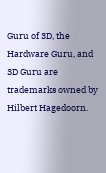Guru of 3D, the Hardware Guru, and 3D Guru are trademarks owned by Hilbert Hagedoorn.